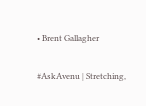• Brent Gallagher

#AskAvenu | Stretching,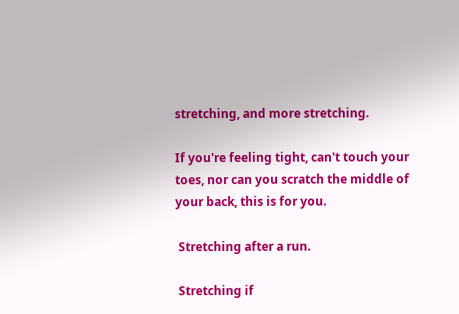stretching, and more stretching.

If you're feeling tight, can't touch your toes, nor can you scratch the middle of your back, this is for you.

 Stretching after a run.

 Stretching if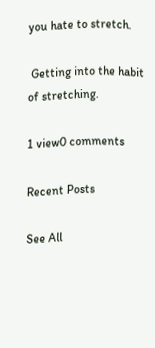you hate to stretch.

 Getting into the habit of stretching.

1 view0 comments

Recent Posts

See All